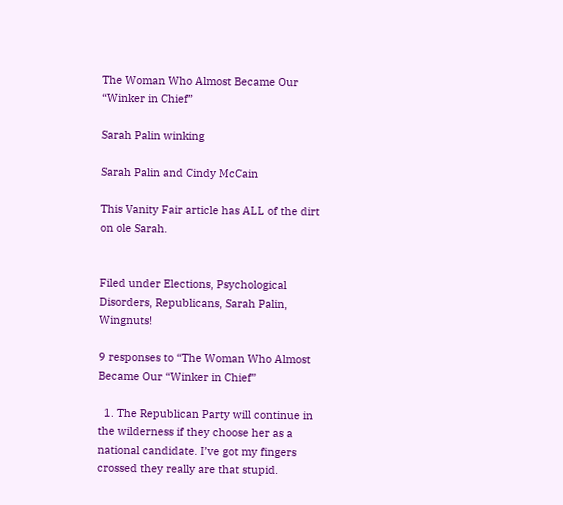The Woman Who Almost Became Our “Winker in Chief”

Sarah Palin winking

Sarah Palin and Cindy McCain

This Vanity Fair article has ALL of the dirt on ole Sarah.


Filed under Elections, Psychological Disorders, Republicans, Sarah Palin, Wingnuts!

9 responses to “The Woman Who Almost Became Our “Winker in Chief”

  1. The Republican Party will continue in the wilderness if they choose her as a national candidate. I’ve got my fingers crossed they really are that stupid.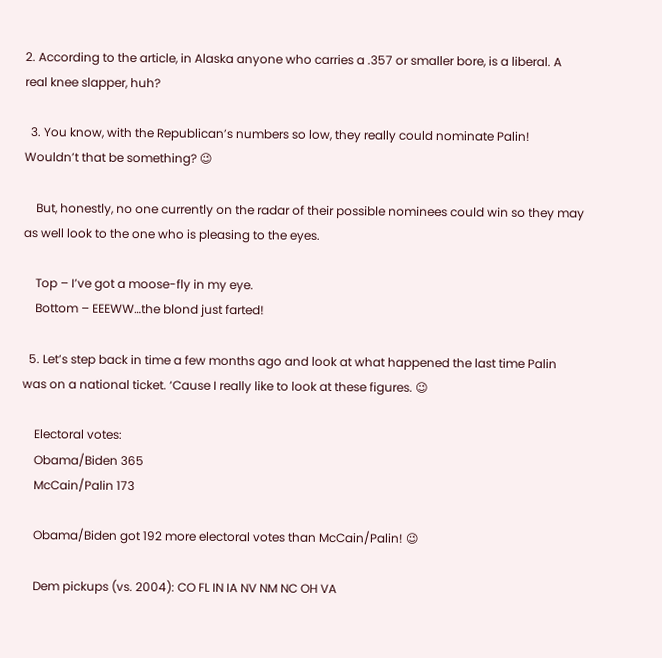2. According to the article, in Alaska anyone who carries a .357 or smaller bore, is a liberal. A real knee slapper, huh?

  3. You know, with the Republican’s numbers so low, they really could nominate Palin! Wouldn’t that be something? 😉

    But, honestly, no one currently on the radar of their possible nominees could win so they may as well look to the one who is pleasing to the eyes.

    Top – I’ve got a moose-fly in my eye.
    Bottom – EEEWW…the blond just farted!

  5. Let’s step back in time a few months ago and look at what happened the last time Palin was on a national ticket. ‘Cause I really like to look at these figures. 😉

    Electoral votes:
    Obama/Biden 365
    McCain/Palin 173

    Obama/Biden got 192 more electoral votes than McCain/Palin! 😉

    Dem pickups (vs. 2004): CO FL IN IA NV NM NC OH VA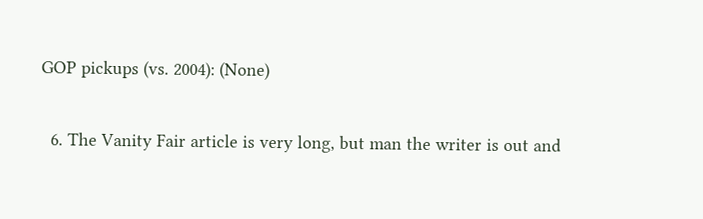GOP pickups (vs. 2004): (None)

  6. The Vanity Fair article is very long, but man the writer is out and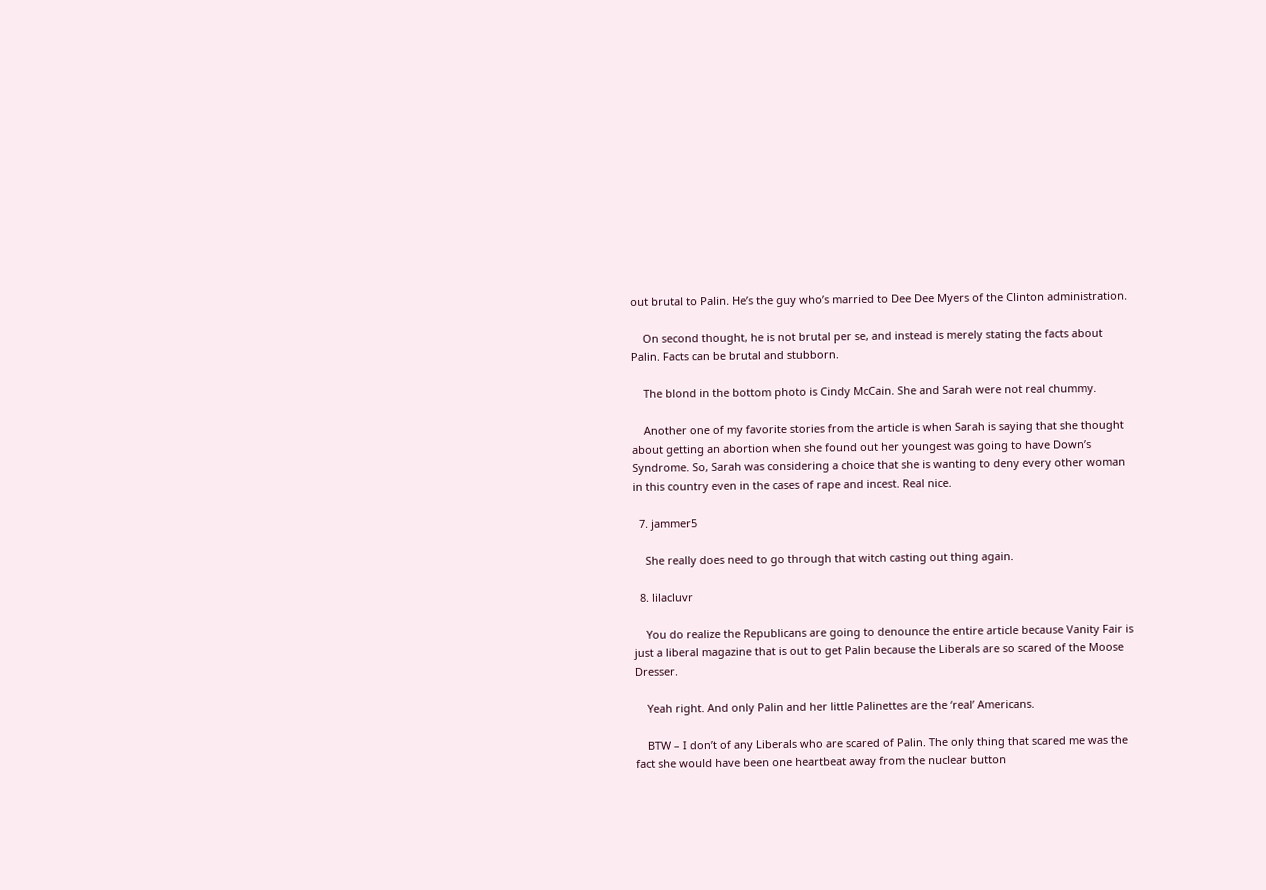out brutal to Palin. He’s the guy who’s married to Dee Dee Myers of the Clinton administration.

    On second thought, he is not brutal per se, and instead is merely stating the facts about Palin. Facts can be brutal and stubborn.

    The blond in the bottom photo is Cindy McCain. She and Sarah were not real chummy.

    Another one of my favorite stories from the article is when Sarah is saying that she thought about getting an abortion when she found out her youngest was going to have Down’s Syndrome. So, Sarah was considering a choice that she is wanting to deny every other woman in this country even in the cases of rape and incest. Real nice.

  7. jammer5

    She really does need to go through that witch casting out thing again.

  8. lilacluvr

    You do realize the Republicans are going to denounce the entire article because Vanity Fair is just a liberal magazine that is out to get Palin because the Liberals are so scared of the Moose Dresser.

    Yeah right. And only Palin and her little Palinettes are the ‘real’ Americans.

    BTW – I don’t of any Liberals who are scared of Palin. The only thing that scared me was the fact she would have been one heartbeat away from the nuclear button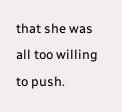that she was all too willing to push.